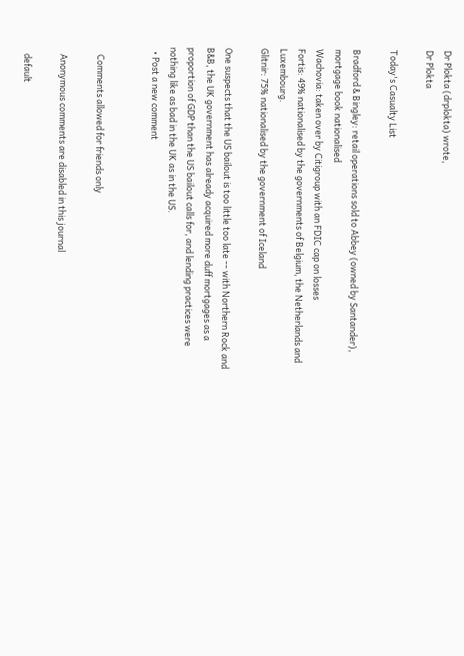Dr Plokta (drplokta) wrote,
Dr Plokta

Today's Casualty List

Bradford & Bingley: retail operations sold to Abbey (owned by Santander), mortgage book nationalised
Wachovia: taken over by Citigroup with an FDIC cap on losses
Fortis: 49% nationalised by the governments of Belgium, the Netherlands and Luxembourg.
Glitnir: 75% nationalised by the government of Iceland

One suspects that the US bailout is too little too late -- with Northern Rock and B&B, the UK government has already acquired more duff mortgages as a proportion of GDP than the US bailout calls for, and lending practices were nothing like as bad in the UK as in the US.
  • Post a new comment


    Comments allowed for friends only

    Anonymous comments are disabled in this journal

    default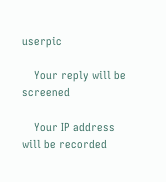userpic

    Your reply will be screened

    Your IP address will be recorded